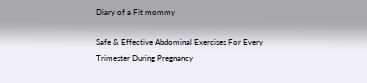Diary of a Fit mommy

Safe & Effective Abdominal Exercises For Every Trimester During Pregnancy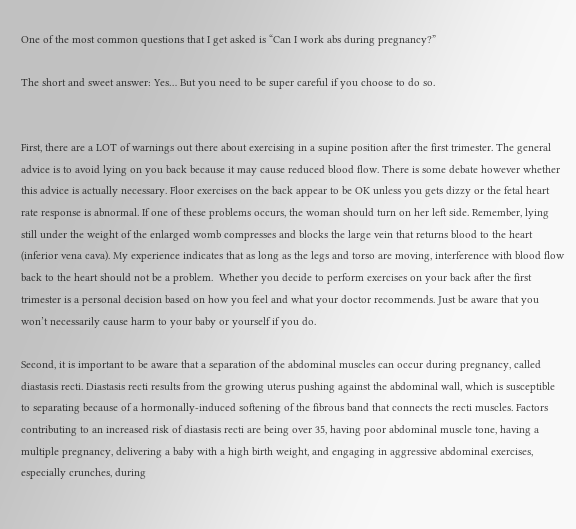One of the most common questions that I get asked is “Can I work abs during pregnancy?”

The short and sweet answer: Yes… But you need to be super careful if you choose to do so.


First, there are a LOT of warnings out there about exercising in a supine position after the first trimester. The general advice is to avoid lying on you back because it may cause reduced blood flow. There is some debate however whether this advice is actually necessary. Floor exercises on the back appear to be OK unless you gets dizzy or the fetal heart rate response is abnormal. If one of these problems occurs, the woman should turn on her left side. Remember, lying still under the weight of the enlarged womb compresses and blocks the large vein that returns blood to the heart (inferior vena cava). My experience indicates that as long as the legs and torso are moving, interference with blood flow back to the heart should not be a problem.  Whether you decide to perform exercises on your back after the first trimester is a personal decision based on how you feel and what your doctor recommends. Just be aware that you won’t necessarily cause harm to your baby or yourself if you do.

Second, it is important to be aware that a separation of the abdominal muscles can occur during pregnancy, called diastasis recti. Diastasis recti results from the growing uterus pushing against the abdominal wall, which is susceptible to separating because of a hormonally-induced softening of the fibrous band that connects the recti muscles. Factors contributing to an increased risk of diastasis recti are being over 35, having poor abdominal muscle tone, having a multiple pregnancy, delivering a baby with a high birth weight, and engaging in aggressive abdominal exercises, especially crunches, during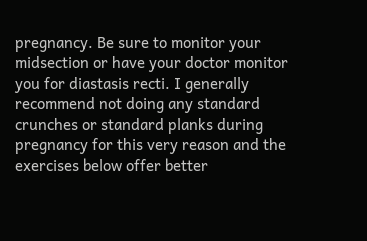pregnancy. Be sure to monitor your midsection or have your doctor monitor you for diastasis recti. I generally recommend not doing any standard crunches or standard planks during pregnancy for this very reason and the exercises below offer better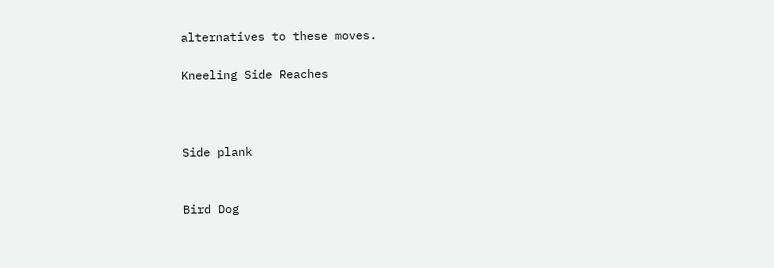alternatives to these moves.

Kneeling Side Reaches



Side plank


Bird Dog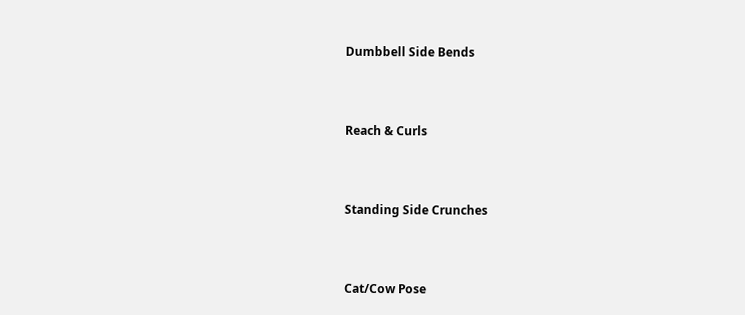Dumbbell Side Bends



Reach & Curls



Standing Side Crunches



Cat/Cow Pose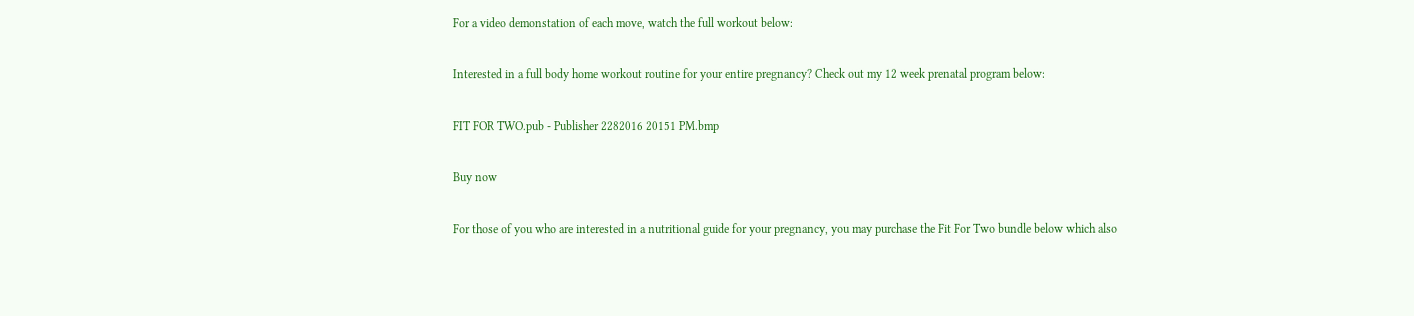For a video demonstation of each move, watch the full workout below:

Interested in a full body home workout routine for your entire pregnancy? Check out my 12 week prenatal program below:

FIT FOR TWO.pub - Publisher 2282016 20151 PM.bmp

Buy now

For those of you who are interested in a nutritional guide for your pregnancy, you may purchase the Fit For Two bundle below which also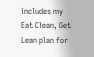includes my Eat Clean, Get Lean plan for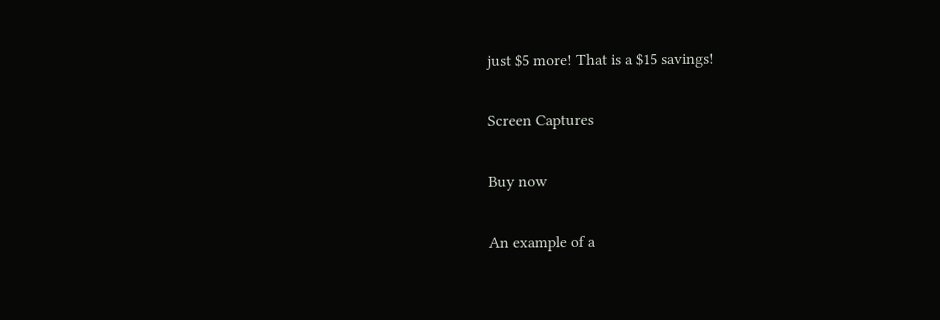just $5 more! That is a $15 savings!

Screen Captures

Buy now

An example of a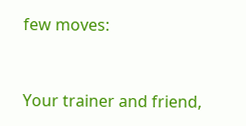few moves:


Your trainer and friend,